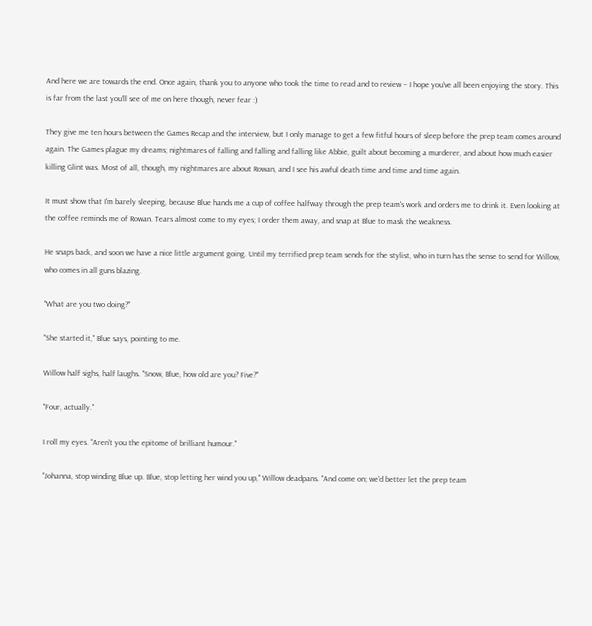And here we are towards the end. Once again, thank you to anyone who took the time to read and to review – I hope you've all been enjoying the story. This is far from the last you'll see of me on here though, never fear :)

They give me ten hours between the Games Recap and the interview, but I only manage to get a few fitful hours of sleep before the prep team comes around again. The Games plague my dreams; nightmares of falling and falling and falling like Abbie, guilt about becoming a murderer, and about how much easier killing Glint was. Most of all, though, my nightmares are about Rowan, and I see his awful death time and time and time again.

It must show that I'm barely sleeping, because Blue hands me a cup of coffee halfway through the prep team's work and orders me to drink it. Even looking at the coffee reminds me of Rowan. Tears almost come to my eyes; I order them away, and snap at Blue to mask the weakness.

He snaps back, and soon we have a nice little argument going. Until my terrified prep team sends for the stylist, who in turn has the sense to send for Willow, who comes in all guns blazing.

"What are you two doing?"

"She started it," Blue says, pointing to me.

Willow half sighs, half laughs. "Snow, Blue, how old are you? Five?"

"Four, actually."

I roll my eyes. "Aren't you the epitome of brilliant humour."

"Johanna, stop winding Blue up. Blue, stop letting her wind you up," Willow deadpans. "And come on; we'd better let the prep team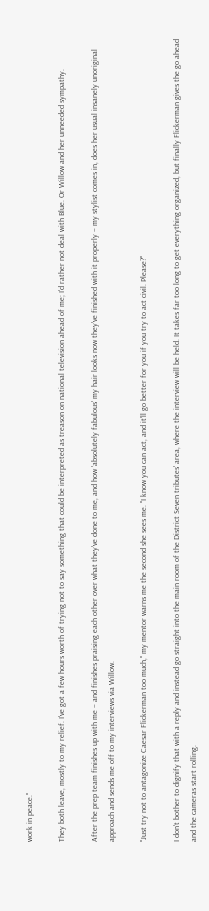work in peace."

They both leave, mostly to my relief. I've got a few hours worth of trying not to say something that could be interpreted as treason on national television ahead of me; I'd rather not deal with Blue. Or Willow and her unneeded sympathy.

After the prep team finishes up with me – and finishes praising each other over what they've done to me, and how 'absolutely fabulous' my hair looks now they've finished with it properly – my stylist comes in, does her usual insanely unoriginal approach and sends me off to my interviews via Willow.

"Just try not to antagonize Caesar Flickerman too much," my mentor warns me the second she sees me. "I know you can act, and it'll go better for you if you try to act civil. Please?"

I don't bother to dignify that with a reply and instead go straight into the main room of the District Seven tributes' area, where the interview will be held. It takes far too long to get everything organized, but finally Flickerman gives the go ahead and the cameras start rolling.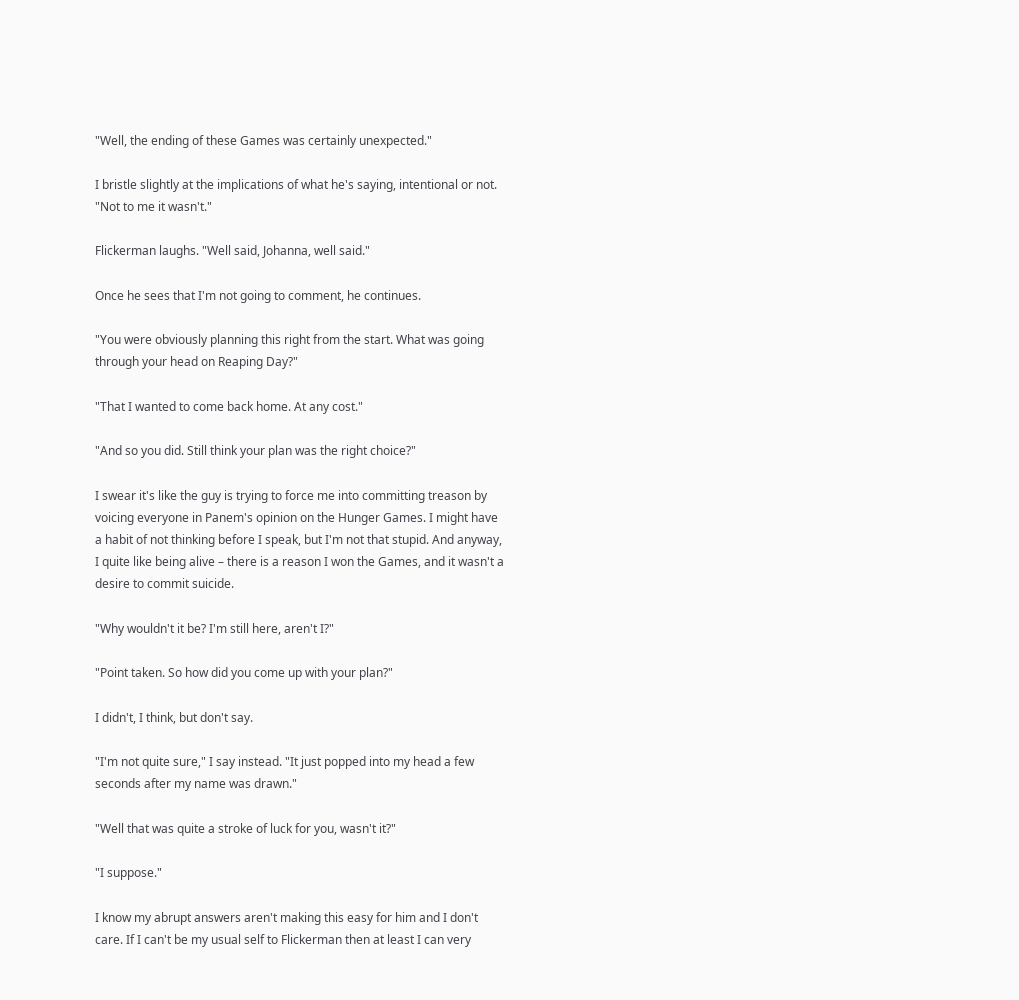"Well, the ending of these Games was certainly unexpected."

I bristle slightly at the implications of what he's saying, intentional or not. "Not to me it wasn't."

Flickerman laughs. "Well said, Johanna, well said."

Once he sees that I'm not going to comment, he continues.

"You were obviously planning this right from the start. What was going through your head on Reaping Day?"

"That I wanted to come back home. At any cost."

"And so you did. Still think your plan was the right choice?"

I swear it's like the guy is trying to force me into committing treason by voicing everyone in Panem's opinion on the Hunger Games. I might have a habit of not thinking before I speak, but I'm not that stupid. And anyway, I quite like being alive – there is a reason I won the Games, and it wasn't a desire to commit suicide.

"Why wouldn't it be? I'm still here, aren't I?"

"Point taken. So how did you come up with your plan?"

I didn't, I think, but don't say.

"I'm not quite sure," I say instead. "It just popped into my head a few seconds after my name was drawn."

"Well that was quite a stroke of luck for you, wasn't it?"

"I suppose."

I know my abrupt answers aren't making this easy for him and I don't care. If I can't be my usual self to Flickerman then at least I can very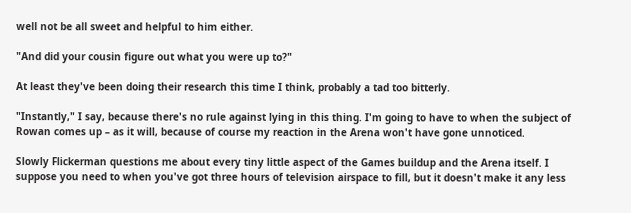well not be all sweet and helpful to him either.

"And did your cousin figure out what you were up to?"

At least they've been doing their research this time I think, probably a tad too bitterly.

"Instantly," I say, because there's no rule against lying in this thing. I'm going to have to when the subject of Rowan comes up – as it will, because of course my reaction in the Arena won't have gone unnoticed.

Slowly Flickerman questions me about every tiny little aspect of the Games buildup and the Arena itself. I suppose you need to when you've got three hours of television airspace to fill, but it doesn't make it any less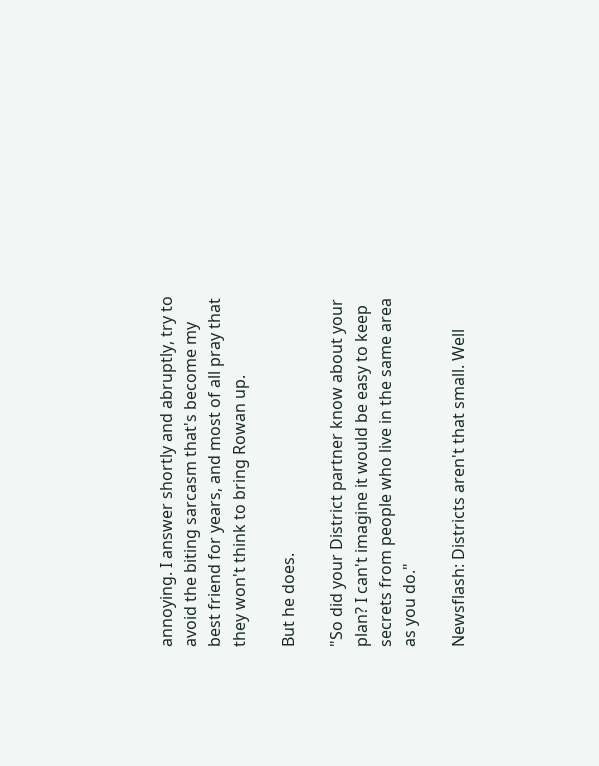annoying. I answer shortly and abruptly, try to avoid the biting sarcasm that's become my best friend for years, and most of all pray that they won't think to bring Rowan up.

But he does.

"So did your District partner know about your plan? I can't imagine it would be easy to keep secrets from people who live in the same area as you do."

Newsflash: Districts aren't that small. Well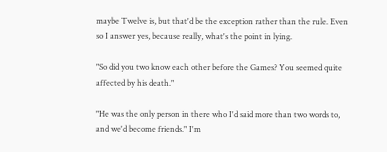maybe Twelve is, but that'd be the exception rather than the rule. Even so I answer yes, because really, what's the point in lying.

"So did you two know each other before the Games? You seemed quite affected by his death."

"He was the only person in there who I'd said more than two words to, and we'd become friends." I'm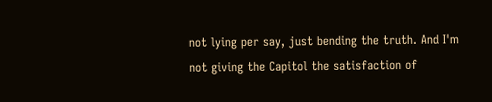not lying per say, just bending the truth. And I'm not giving the Capitol the satisfaction of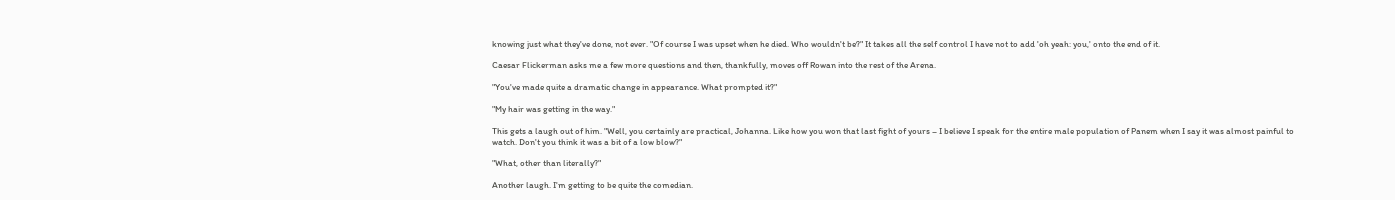knowing just what they've done, not ever. "Of course I was upset when he died. Who wouldn't be?" It takes all the self control I have not to add 'oh yeah: you,' onto the end of it.

Caesar Flickerman asks me a few more questions and then, thankfully, moves off Rowan into the rest of the Arena.

"You've made quite a dramatic change in appearance. What prompted it?"

"My hair was getting in the way."

This gets a laugh out of him. "Well, you certainly are practical, Johanna. Like how you won that last fight of yours – I believe I speak for the entire male population of Panem when I say it was almost painful to watch. Don't you think it was a bit of a low blow?"

"What, other than literally?"

Another laugh. I'm getting to be quite the comedian.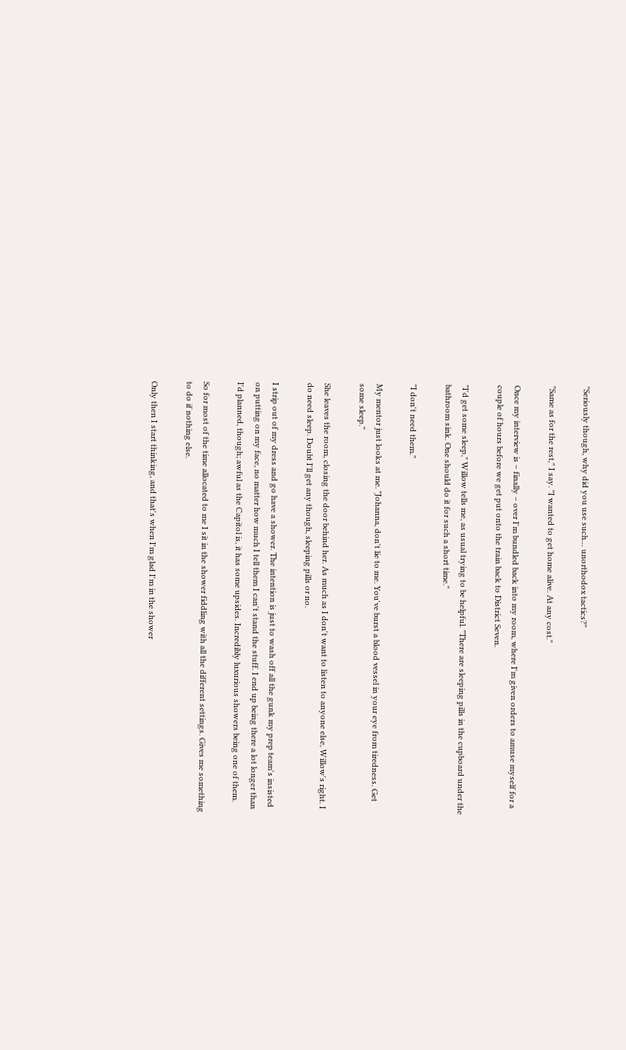"Seriously though, why did you use such… unorthodox tactics?"

"Same as for the rest," I say. "I wanted to get home alive. At any cost."

Once my interview is – finally – over I'm bundled back into my room, where I'm given orders to amuse myself for a couple of hours before we get put onto the train back to District Seven.

"I'd get some sleep," Willow tells me, as usual trying to be helpful. "There are sleeping pills in the cupboard under the bathroom sink. One should do it for such a short time."

"I don't need them."

My mentor just looks at me. "Johanna, don't lie to me. You've burst a blood vessel in your eye from tiredness. Get some sleep."

She leaves the room, closing the door behind her. As much as I don't want to listen to anyone else, Willow's right. I do need sleep. Doubt I'll get any though, sleeping pills or no.

I strip out of my dress and go have a shower. The intention is just to wash off all the gunk my prep team's insisted on putting on my face, no matter how much I tell them I can't stand the stuff. I end up being there a lot longer than I'd planned, though; awful as the Capitol is, it has some upsides. Incredibly luxurious showers being one of them.

So for most of the time allocated to me I sit in the shower fiddling with all the different settings. Gives me something to do if nothing else.

Only then I start thinking, and that's when I'm glad I'm in the shower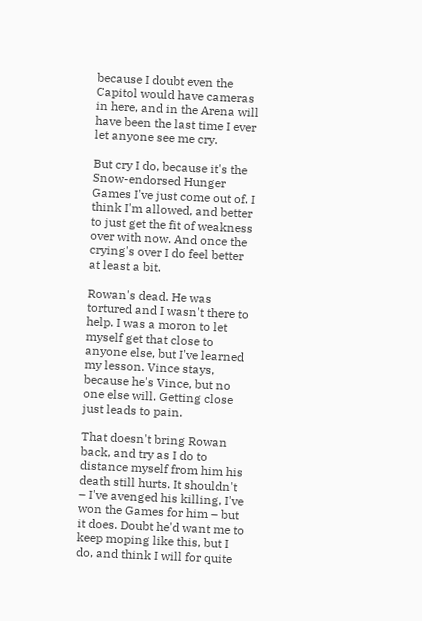because I doubt even the Capitol would have cameras in here, and in the Arena will have been the last time I ever let anyone see me cry.

But cry I do, because it's the Snow-endorsed Hunger Games I've just come out of. I think I'm allowed, and better to just get the fit of weakness over with now. And once the crying's over I do feel better at least a bit.

Rowan's dead. He was tortured and I wasn't there to help. I was a moron to let myself get that close to anyone else, but I've learned my lesson. Vince stays, because he's Vince, but no one else will. Getting close just leads to pain.

That doesn't bring Rowan back, and try as I do to distance myself from him his death still hurts. It shouldn't – I've avenged his killing, I've won the Games for him – but it does. Doubt he'd want me to keep moping like this, but I do, and think I will for quite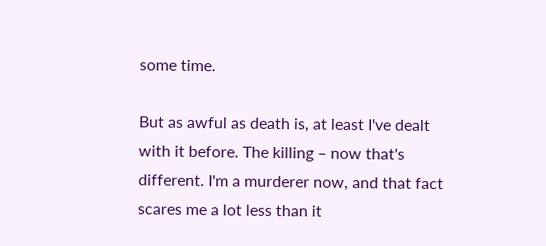some time.

But as awful as death is, at least I've dealt with it before. The killing – now that's different. I'm a murderer now, and that fact scares me a lot less than it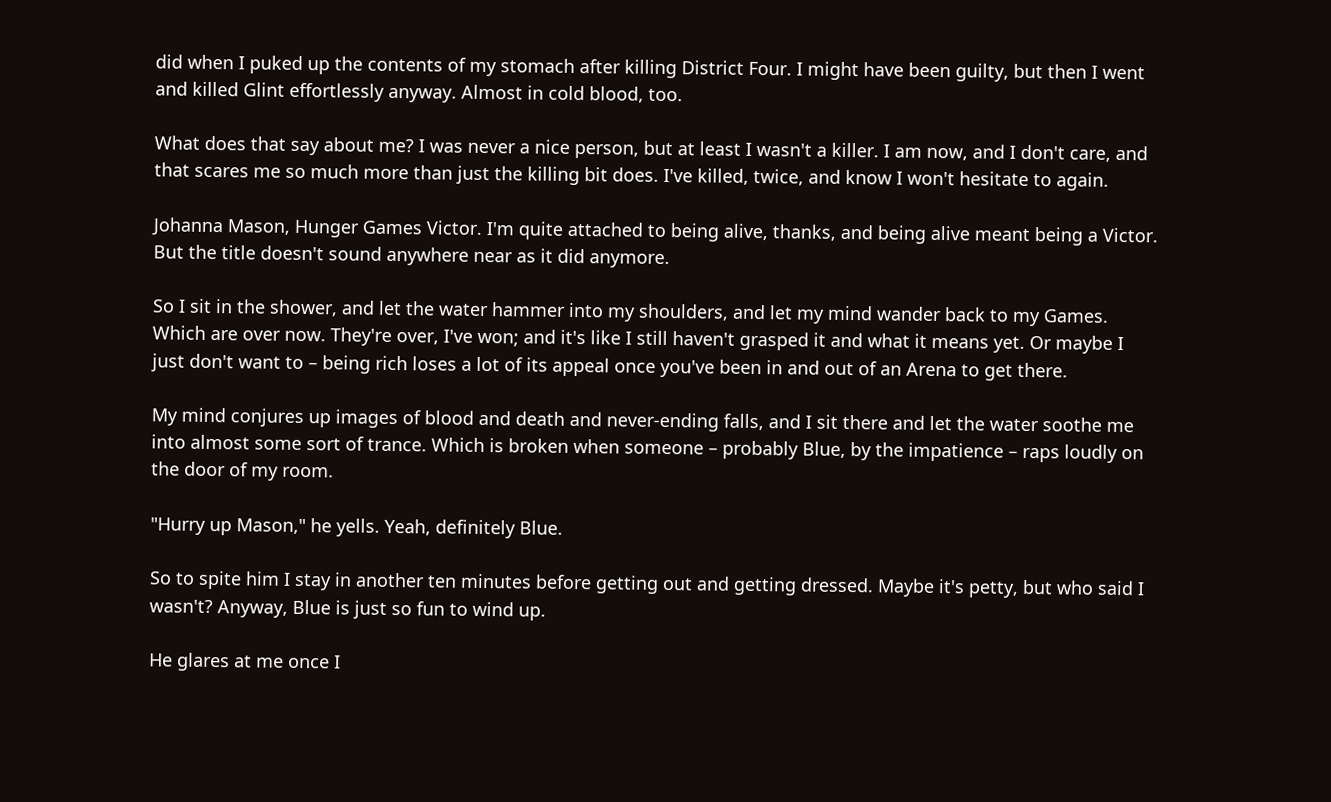did when I puked up the contents of my stomach after killing District Four. I might have been guilty, but then I went and killed Glint effortlessly anyway. Almost in cold blood, too.

What does that say about me? I was never a nice person, but at least I wasn't a killer. I am now, and I don't care, and that scares me so much more than just the killing bit does. I've killed, twice, and know I won't hesitate to again.

Johanna Mason, Hunger Games Victor. I'm quite attached to being alive, thanks, and being alive meant being a Victor. But the title doesn't sound anywhere near as it did anymore.

So I sit in the shower, and let the water hammer into my shoulders, and let my mind wander back to my Games. Which are over now. They're over, I've won; and it's like I still haven't grasped it and what it means yet. Or maybe I just don't want to – being rich loses a lot of its appeal once you've been in and out of an Arena to get there.

My mind conjures up images of blood and death and never-ending falls, and I sit there and let the water soothe me into almost some sort of trance. Which is broken when someone – probably Blue, by the impatience – raps loudly on the door of my room.

"Hurry up Mason," he yells. Yeah, definitely Blue.

So to spite him I stay in another ten minutes before getting out and getting dressed. Maybe it's petty, but who said I wasn't? Anyway, Blue is just so fun to wind up.

He glares at me once I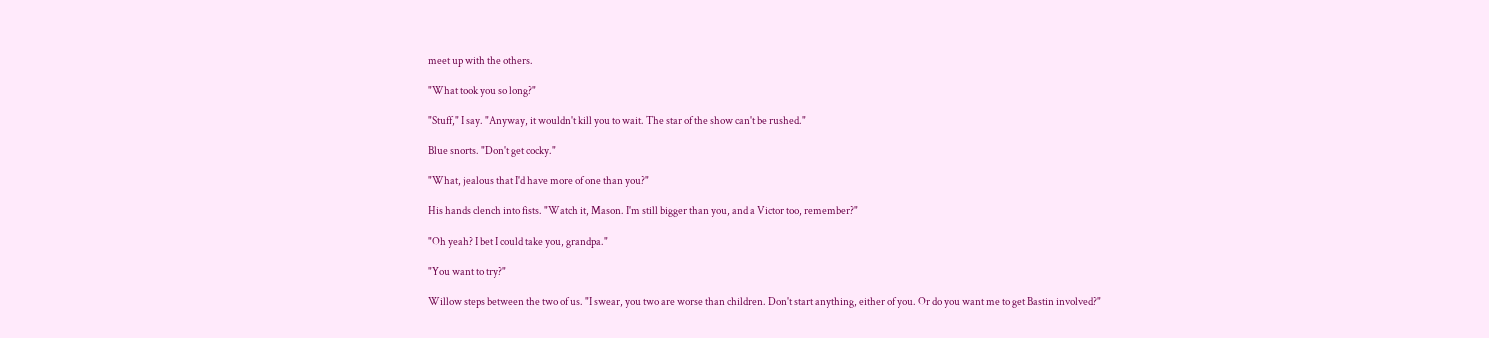meet up with the others.

"What took you so long?"

"Stuff," I say. "Anyway, it wouldn't kill you to wait. The star of the show can't be rushed."

Blue snorts. "Don't get cocky."

"What, jealous that I'd have more of one than you?"

His hands clench into fists. "Watch it, Mason. I'm still bigger than you, and a Victor too, remember?"

"Oh yeah? I bet I could take you, grandpa."

"You want to try?"

Willow steps between the two of us. "I swear, you two are worse than children. Don't start anything, either of you. Or do you want me to get Bastin involved?"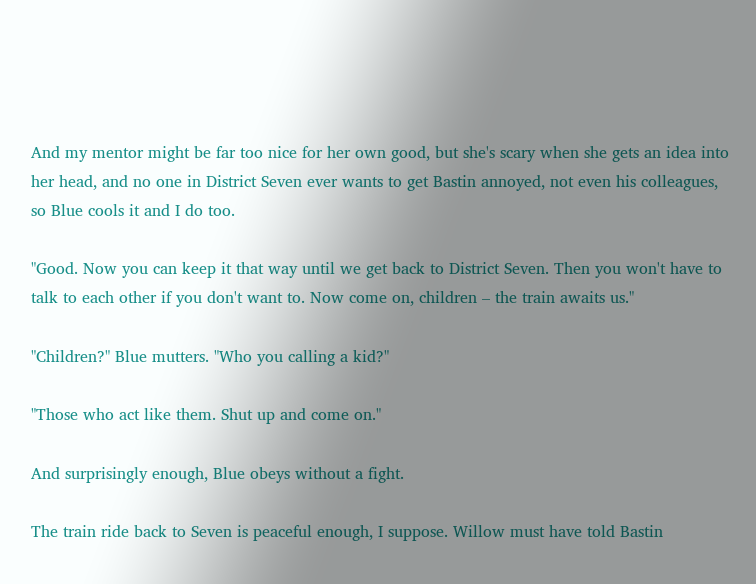And my mentor might be far too nice for her own good, but she's scary when she gets an idea into her head, and no one in District Seven ever wants to get Bastin annoyed, not even his colleagues, so Blue cools it and I do too.

"Good. Now you can keep it that way until we get back to District Seven. Then you won't have to talk to each other if you don't want to. Now come on, children – the train awaits us."

"Children?" Blue mutters. "Who you calling a kid?"

"Those who act like them. Shut up and come on."

And surprisingly enough, Blue obeys without a fight.

The train ride back to Seven is peaceful enough, I suppose. Willow must have told Bastin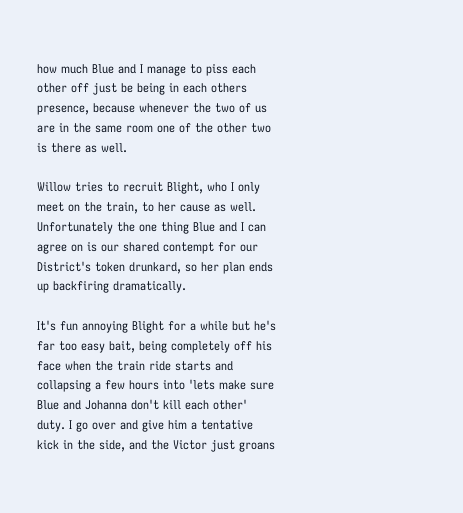how much Blue and I manage to piss each other off just be being in each others presence, because whenever the two of us are in the same room one of the other two is there as well.

Willow tries to recruit Blight, who I only meet on the train, to her cause as well. Unfortunately the one thing Blue and I can agree on is our shared contempt for our District's token drunkard, so her plan ends up backfiring dramatically.

It's fun annoying Blight for a while but he's far too easy bait, being completely off his face when the train ride starts and collapsing a few hours into 'lets make sure Blue and Johanna don't kill each other' duty. I go over and give him a tentative kick in the side, and the Victor just groans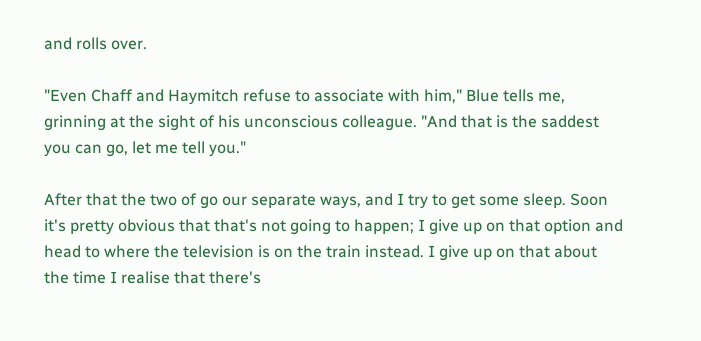and rolls over.

"Even Chaff and Haymitch refuse to associate with him," Blue tells me, grinning at the sight of his unconscious colleague. "And that is the saddest you can go, let me tell you."

After that the two of go our separate ways, and I try to get some sleep. Soon it's pretty obvious that that's not going to happen; I give up on that option and head to where the television is on the train instead. I give up on that about the time I realise that there's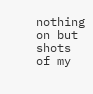nothing on but shots of my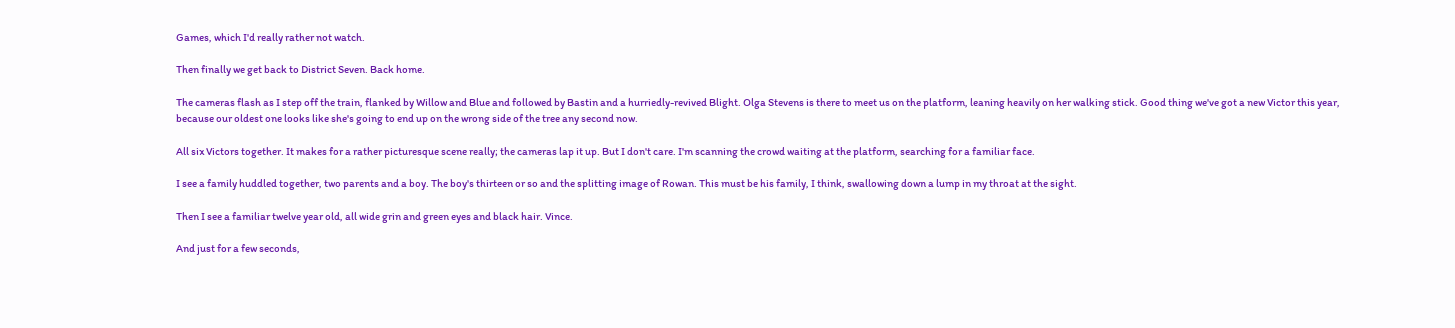Games, which I'd really rather not watch.

Then finally we get back to District Seven. Back home.

The cameras flash as I step off the train, flanked by Willow and Blue and followed by Bastin and a hurriedly-revived Blight. Olga Stevens is there to meet us on the platform, leaning heavily on her walking stick. Good thing we've got a new Victor this year, because our oldest one looks like she's going to end up on the wrong side of the tree any second now.

All six Victors together. It makes for a rather picturesque scene really; the cameras lap it up. But I don't care. I'm scanning the crowd waiting at the platform, searching for a familiar face.

I see a family huddled together, two parents and a boy. The boy's thirteen or so and the splitting image of Rowan. This must be his family, I think, swallowing down a lump in my throat at the sight.

Then I see a familiar twelve year old, all wide grin and green eyes and black hair. Vince.

And just for a few seconds,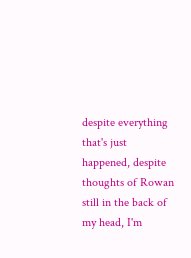despite everything that's just happened, despite thoughts of Rowan still in the back of my head, I'm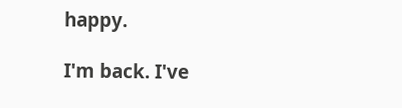happy.

I'm back. I've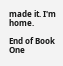made it. I'm home.

End of Book One